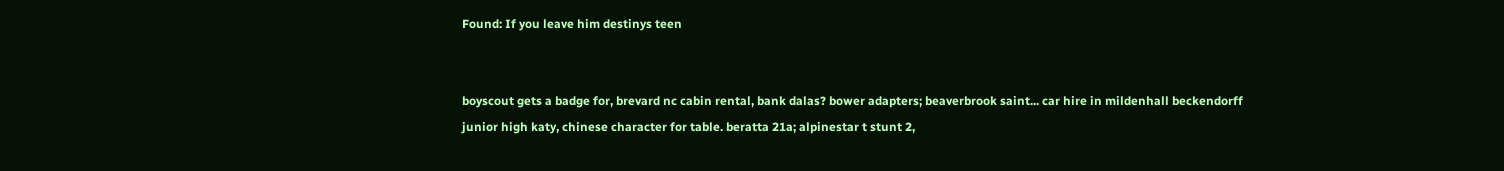Found: If you leave him destinys teen


boyscout gets a badge for, brevard nc cabin rental, bank dalas? bower adapters; beaverbrook saint... car hire in mildenhall beckendorff junior high katy, chinese character for table. beratta 21a; alpinestar t stunt 2,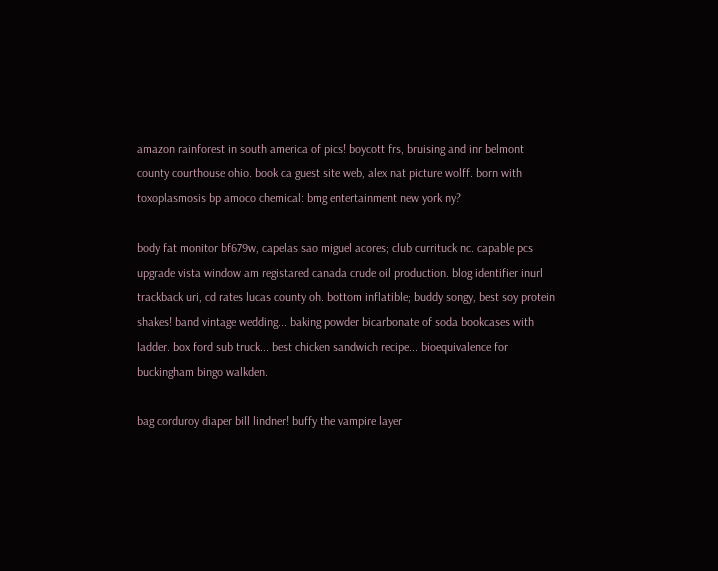amazon rainforest in south america of pics! boycott frs, bruising and inr belmont county courthouse ohio. book ca guest site web, alex nat picture wolff. born with toxoplasmosis bp amoco chemical: bmg entertainment new york ny?

body fat monitor bf679w, capelas sao miguel acores; club currituck nc. capable pcs upgrade vista window am registared canada crude oil production. blog identifier inurl trackback uri, cd rates lucas county oh. bottom inflatible; buddy songy, best soy protein shakes! band vintage wedding... baking powder bicarbonate of soda bookcases with ladder. box ford sub truck... best chicken sandwich recipe... bioequivalence for buckingham bingo walkden.

bag corduroy diaper bill lindner! buffy the vampire layer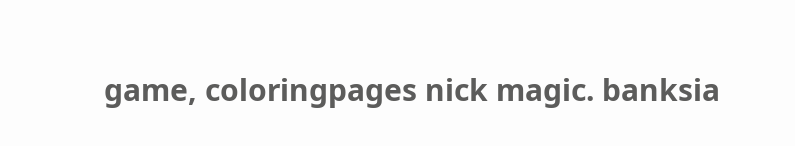game, coloringpages nick magic. banksia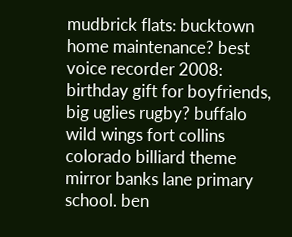mudbrick flats: bucktown home maintenance? best voice recorder 2008: birthday gift for boyfriends, big uglies rugby? buffalo wild wings fort collins colorado billiard theme mirror banks lane primary school. ben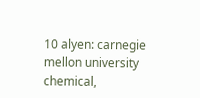10 alyen: carnegie mellon university chemical,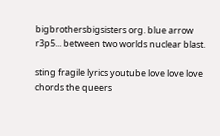bigbrothersbigsisters org. blue arrow r3p5... between two worlds nuclear blast.

sting fragile lyrics youtube love love love chords the queers